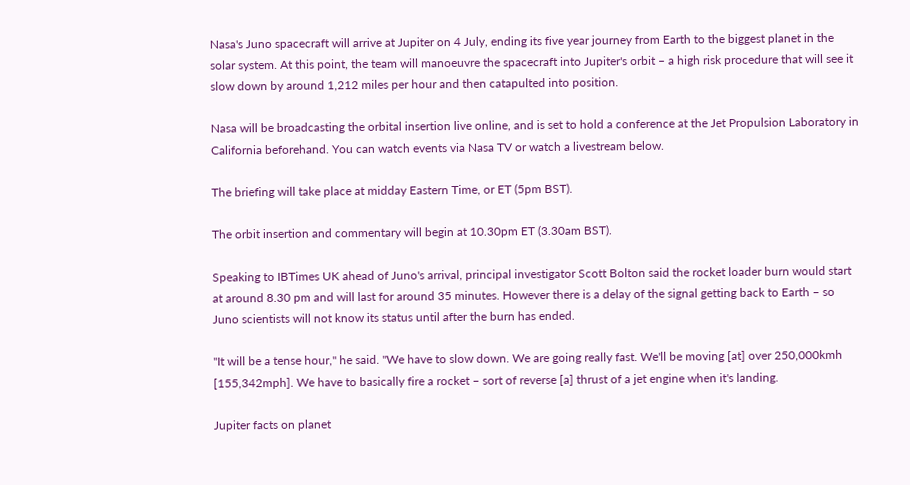Nasa's Juno spacecraft will arrive at Jupiter on 4 July, ending its five year journey from Earth to the biggest planet in the solar system. At this point, the team will manoeuvre the spacecraft into Jupiter's orbit – a high risk procedure that will see it slow down by around 1,212 miles per hour and then catapulted into position.

Nasa will be broadcasting the orbital insertion live online, and is set to hold a conference at the Jet Propulsion Laboratory in California beforehand. You can watch events via Nasa TV or watch a livestream below.

The briefing will take place at midday Eastern Time, or ET (5pm BST).

The orbit insertion and commentary will begin at 10.30pm ET (3.30am BST).

Speaking to IBTimes UK ahead of Juno's arrival, principal investigator Scott Bolton said the rocket loader burn would start at around 8.30 pm and will last for around 35 minutes. However there is a delay of the signal getting back to Earth – so Juno scientists will not know its status until after the burn has ended.

"It will be a tense hour," he said. "We have to slow down. We are going really fast. We'll be moving [at] over 250,000kmh [155,342mph]. We have to basically fire a rocket – sort of reverse [a] thrust of a jet engine when it's landing.

Jupiter facts on planet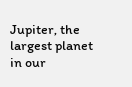Jupiter, the largest planet in our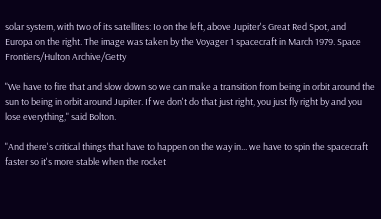solar system, with two of its satellites: Io on the left, above Jupiter's Great Red Spot, and Europa on the right. The image was taken by the Voyager 1 spacecraft in March 1979. Space Frontiers/Hulton Archive/Getty

"We have to fire that and slow down so we can make a transition from being in orbit around the sun to being in orbit around Jupiter. If we don't do that just right, you just fly right by and you lose everything," said Bolton.

"And there's critical things that have to happen on the way in... we have to spin the spacecraft faster so it's more stable when the rocket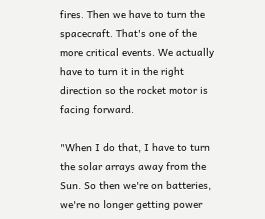fires. Then we have to turn the spacecraft. That's one of the more critical events. We actually have to turn it in the right direction so the rocket motor is facing forward.

"When I do that, I have to turn the solar arrays away from the Sun. So then we're on batteries, we're no longer getting power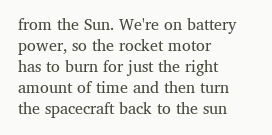from the Sun. We're on battery power, so the rocket motor has to burn for just the right amount of time and then turn the spacecraft back to the sun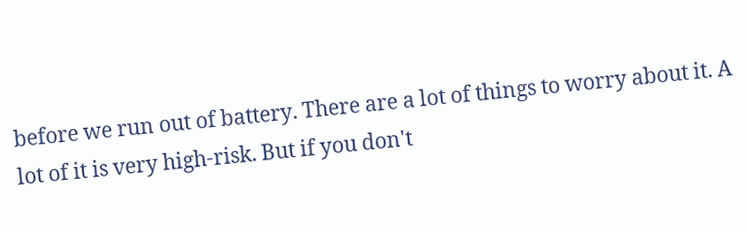before we run out of battery. There are a lot of things to worry about it. A lot of it is very high-risk. But if you don't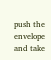push the envelope and take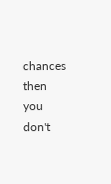chances then you don't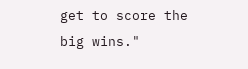get to score the big wins."